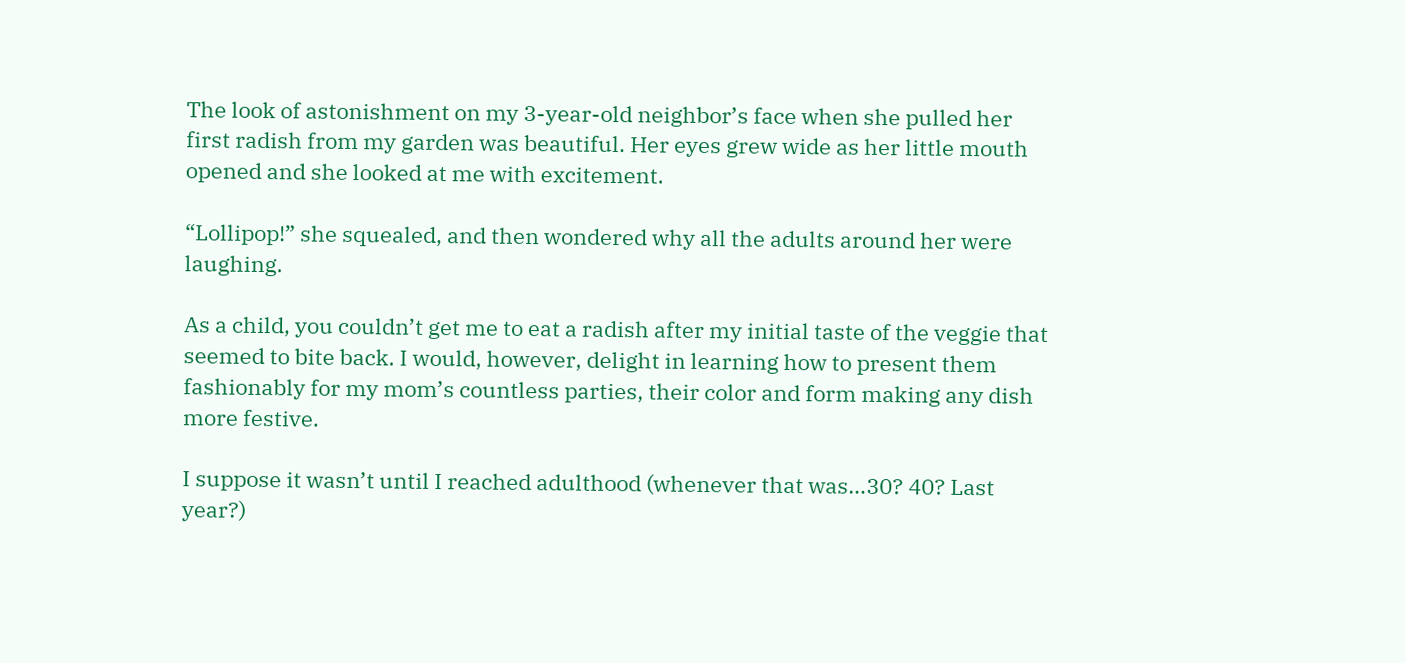The look of astonishment on my 3-year-old neighbor’s face when she pulled her first radish from my garden was beautiful. Her eyes grew wide as her little mouth opened and she looked at me with excitement.

“Lollipop!” she squealed, and then wondered why all the adults around her were laughing.

As a child, you couldn’t get me to eat a radish after my initial taste of the veggie that seemed to bite back. I would, however, delight in learning how to present them fashionably for my mom’s countless parties, their color and form making any dish more festive.

I suppose it wasn’t until I reached adulthood (whenever that was…30? 40? Last year?)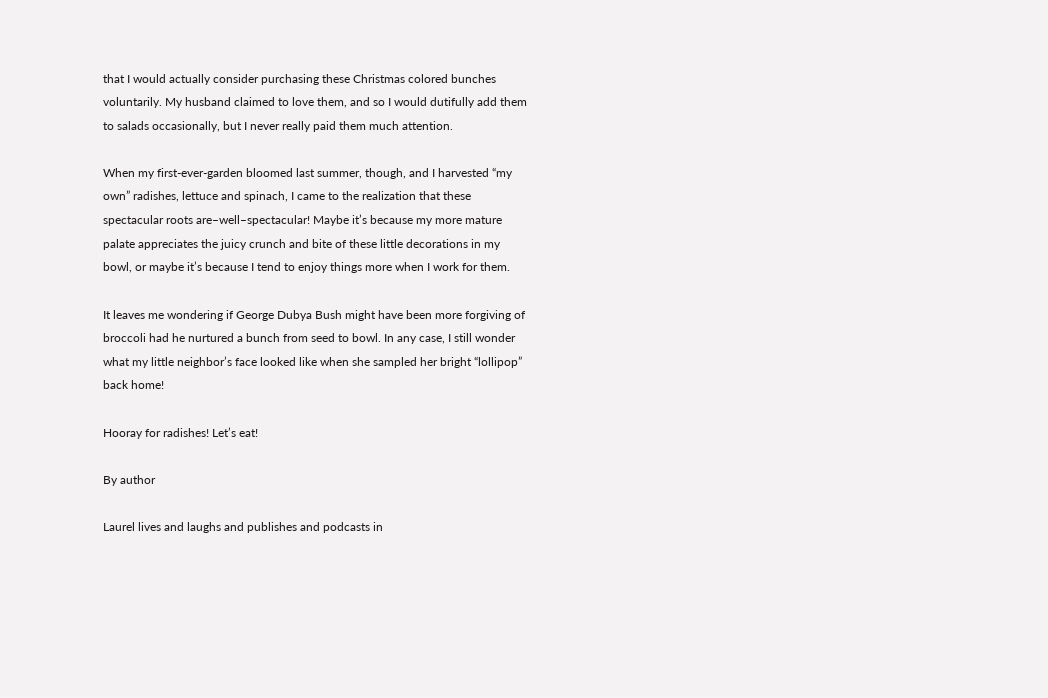that I would actually consider purchasing these Christmas colored bunches voluntarily. My husband claimed to love them, and so I would dutifully add them to salads occasionally, but I never really paid them much attention.

When my first-ever-garden bloomed last summer, though, and I harvested “my own” radishes, lettuce and spinach, I came to the realization that these spectacular roots are–well–spectacular! Maybe it’s because my more mature palate appreciates the juicy crunch and bite of these little decorations in my bowl, or maybe it’s because I tend to enjoy things more when I work for them.

It leaves me wondering if George Dubya Bush might have been more forgiving of broccoli had he nurtured a bunch from seed to bowl. In any case, I still wonder what my little neighbor’s face looked like when she sampled her bright “lollipop” back home!

Hooray for radishes! Let’s eat!

By author

Laurel lives and laughs and publishes and podcasts in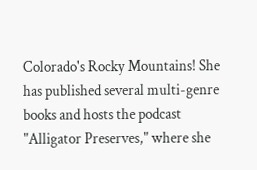Colorado's Rocky Mountains! She has published several multi-genre books and hosts the podcast "Alligator Preserves," where she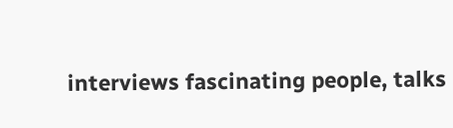interviews fascinating people, talks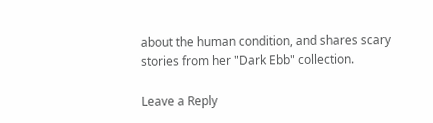about the human condition, and shares scary stories from her "Dark Ebb" collection.

Leave a Reply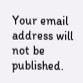Your email address will not be published.